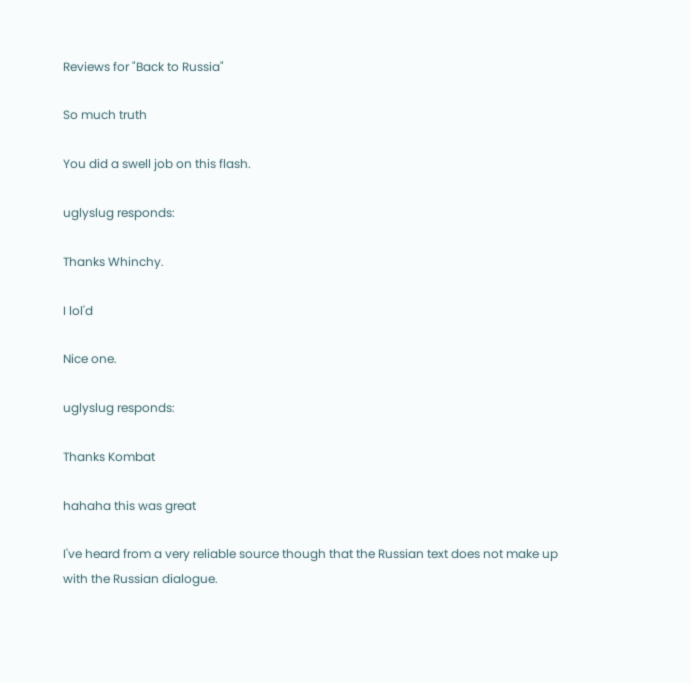Reviews for "Back to Russia"

So much truth

You did a swell job on this flash.

uglyslug responds:

Thanks Whinchy.

I lol'd

Nice one.

uglyslug responds:

Thanks Kombat

hahaha this was great

I've heard from a very reliable source though that the Russian text does not make up with the Russian dialogue.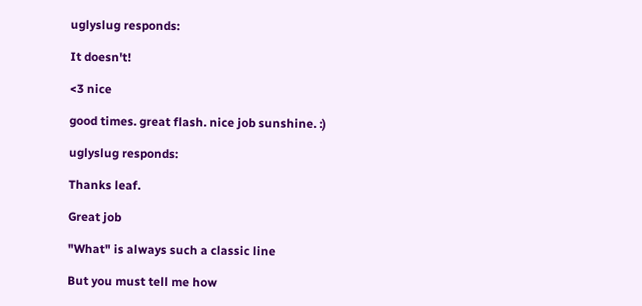uglyslug responds:

It doesn't!

<3 nice

good times. great flash. nice job sunshine. :)

uglyslug responds:

Thanks leaf.

Great job

"What" is always such a classic line

But you must tell me how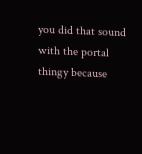you did that sound with the portal thingy because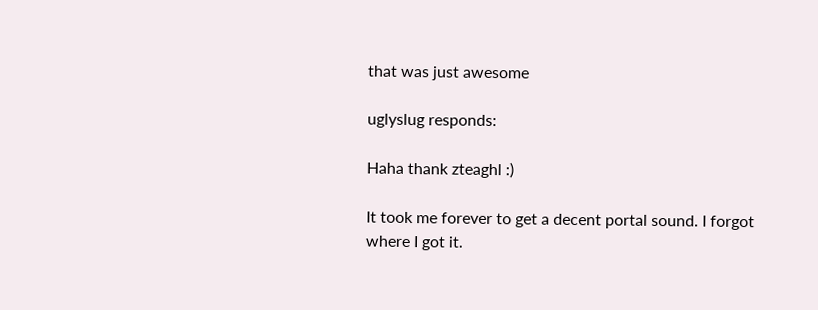that was just awesome

uglyslug responds:

Haha thank zteaghl :)

It took me forever to get a decent portal sound. I forgot where I got it.